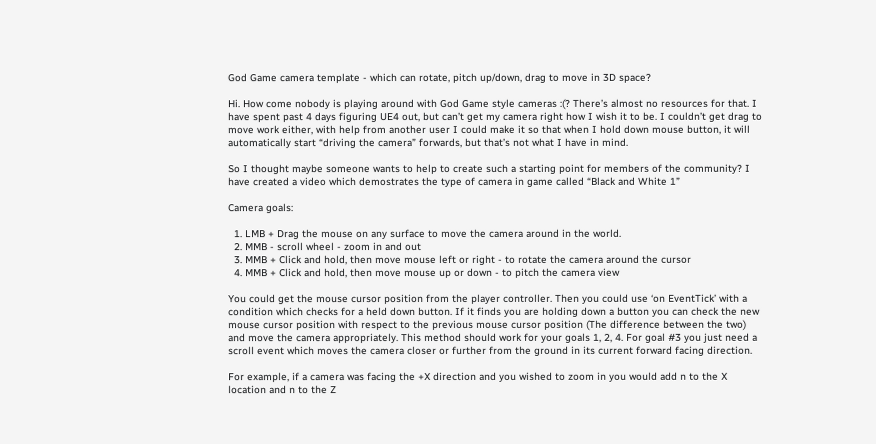God Game camera template - which can rotate, pitch up/down, drag to move in 3D space?

Hi. How come nobody is playing around with God Game style cameras :(? There’s almost no resources for that. I have spent past 4 days figuring UE4 out, but can’t get my camera right how I wish it to be. I couldn’t get drag to move work either, with help from another user I could make it so that when I hold down mouse button, it will automatically start “driving the camera” forwards, but that’s not what I have in mind.

So I thought maybe someone wants to help to create such a starting point for members of the community? I have created a video which demostrates the type of camera in game called “Black and White 1”

Camera goals:

  1. LMB + Drag the mouse on any surface to move the camera around in the world.
  2. MMB - scroll wheel - zoom in and out
  3. MMB + Click and hold, then move mouse left or right - to rotate the camera around the cursor
  4. MMB + Click and hold, then move mouse up or down - to pitch the camera view

You could get the mouse cursor position from the player controller. Then you could use ‘on EventTick’ with a condition which checks for a held down button. If it finds you are holding down a button you can check the new mouse cursor position with respect to the previous mouse cursor position (The difference between the two) and move the camera appropriately. This method should work for your goals 1, 2, 4. For goal #3 you just need a scroll event which moves the camera closer or further from the ground in its current forward facing direction.

For example, if a camera was facing the +X direction and you wished to zoom in you would add n to the X location and n to the Z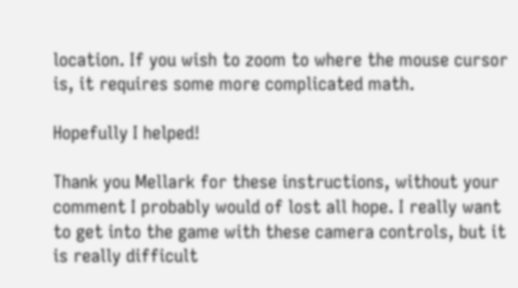location. If you wish to zoom to where the mouse cursor is, it requires some more complicated math.

Hopefully I helped!

Thank you Mellark for these instructions, without your comment I probably would of lost all hope. I really want to get into the game with these camera controls, but it is really difficult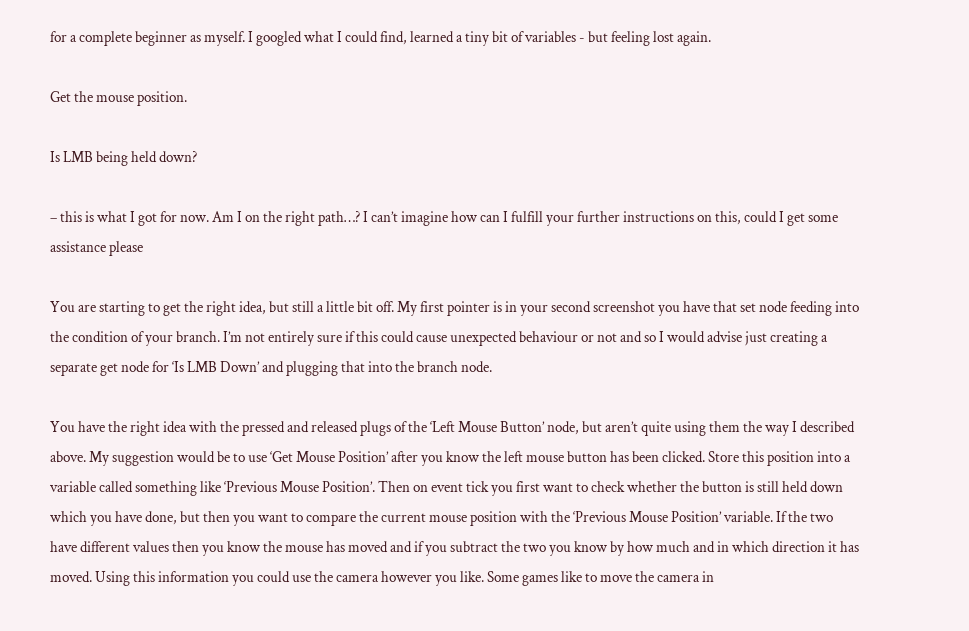for a complete beginner as myself. I googled what I could find, learned a tiny bit of variables - but feeling lost again.

Get the mouse position.

Is LMB being held down?

– this is what I got for now. Am I on the right path…? I can’t imagine how can I fulfill your further instructions on this, could I get some assistance please

You are starting to get the right idea, but still a little bit off. My first pointer is in your second screenshot you have that set node feeding into the condition of your branch. I’m not entirely sure if this could cause unexpected behaviour or not and so I would advise just creating a separate get node for ‘Is LMB Down’ and plugging that into the branch node.

You have the right idea with the pressed and released plugs of the ‘Left Mouse Button’ node, but aren’t quite using them the way I described above. My suggestion would be to use ‘Get Mouse Position’ after you know the left mouse button has been clicked. Store this position into a variable called something like ‘Previous Mouse Position’. Then on event tick you first want to check whether the button is still held down which you have done, but then you want to compare the current mouse position with the ‘Previous Mouse Position’ variable. If the two have different values then you know the mouse has moved and if you subtract the two you know by how much and in which direction it has moved. Using this information you could use the camera however you like. Some games like to move the camera in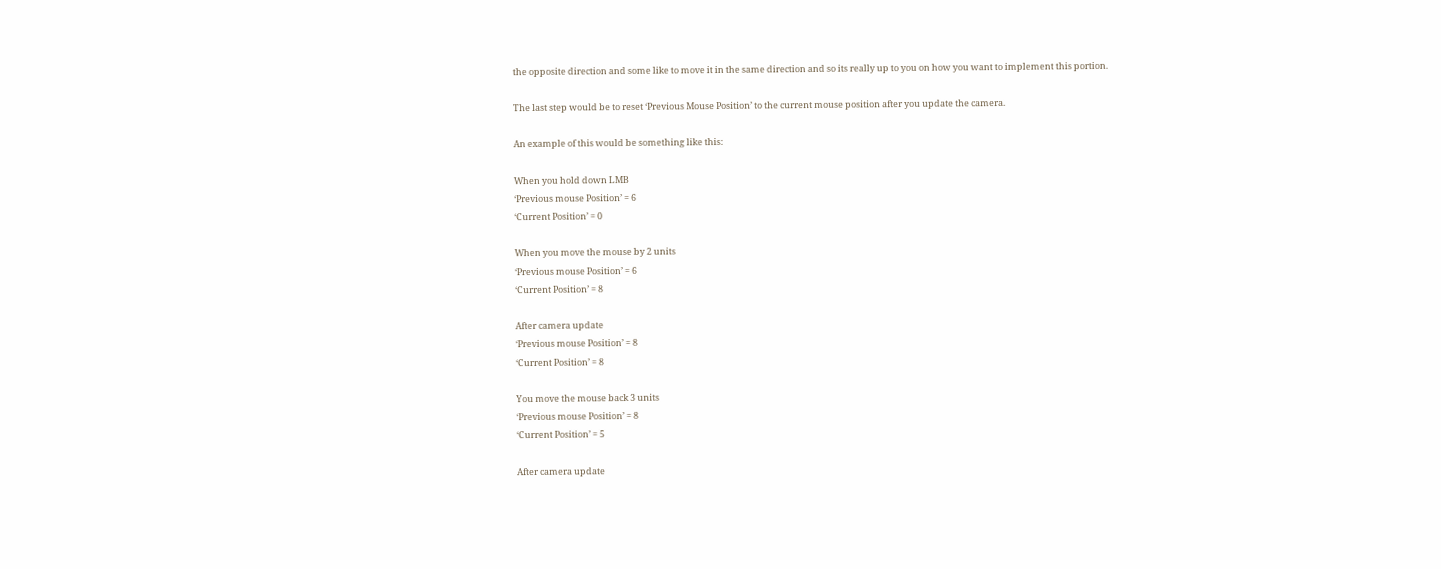the opposite direction and some like to move it in the same direction and so its really up to you on how you want to implement this portion.

The last step would be to reset ‘Previous Mouse Position’ to the current mouse position after you update the camera.

An example of this would be something like this:

When you hold down LMB
‘Previous mouse Position’ = 6
‘Current Position’ = 0

When you move the mouse by 2 units
‘Previous mouse Position’ = 6
‘Current Position’ = 8

After camera update
‘Previous mouse Position’ = 8
‘Current Position’ = 8

You move the mouse back 3 units
‘Previous mouse Position’ = 8
‘Current Position’ = 5

After camera update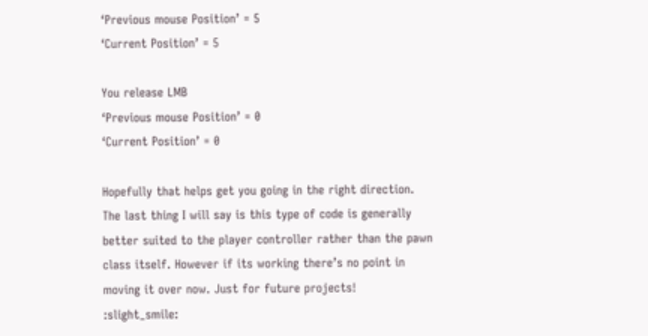‘Previous mouse Position’ = 5
‘Current Position’ = 5

You release LMB
‘Previous mouse Position’ = 0
‘Current Position’ = 0

Hopefully that helps get you going in the right direction. The last thing I will say is this type of code is generally better suited to the player controller rather than the pawn class itself. However if its working there’s no point in moving it over now. Just for future projects! :slight_smile: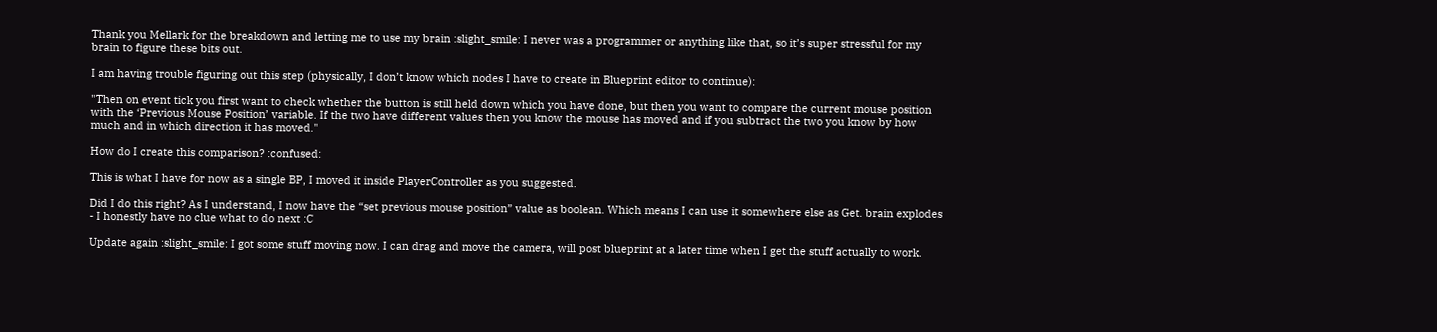Thank you Mellark for the breakdown and letting me to use my brain :slight_smile: I never was a programmer or anything like that, so it’s super stressful for my brain to figure these bits out.

I am having trouble figuring out this step (physically, I don’t know which nodes I have to create in Blueprint editor to continue):

"Then on event tick you first want to check whether the button is still held down which you have done, but then you want to compare the current mouse position with the ‘Previous Mouse Position’ variable. If the two have different values then you know the mouse has moved and if you subtract the two you know by how much and in which direction it has moved."

How do I create this comparison? :confused:

This is what I have for now as a single BP, I moved it inside PlayerController as you suggested.

Did I do this right? As I understand, I now have the “set previous mouse position” value as boolean. Which means I can use it somewhere else as Get. brain explodes - I honestly have no clue what to do next :C

Update again :slight_smile: I got some stuff moving now. I can drag and move the camera, will post blueprint at a later time when I get the stuff actually to work.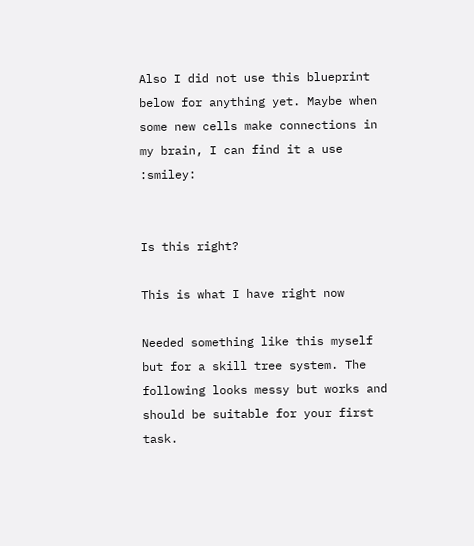Also I did not use this blueprint below for anything yet. Maybe when some new cells make connections in my brain, I can find it a use :smiley:


Is this right?

This is what I have right now

Needed something like this myself but for a skill tree system. The following looks messy but works and should be suitable for your first task.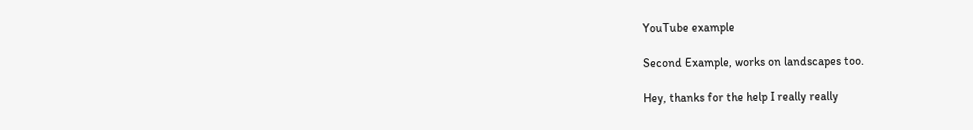YouTube example

Second Example, works on landscapes too.

Hey, thanks for the help I really really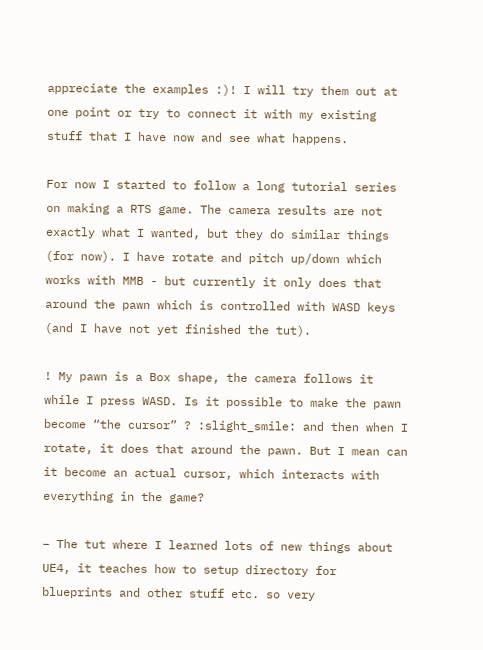appreciate the examples :)! I will try them out at one point or try to connect it with my existing stuff that I have now and see what happens.

For now I started to follow a long tutorial series on making a RTS game. The camera results are not exactly what I wanted, but they do similar things (for now). I have rotate and pitch up/down which works with MMB - but currently it only does that around the pawn which is controlled with WASD keys (and I have not yet finished the tut).

! My pawn is a Box shape, the camera follows it while I press WASD. Is it possible to make the pawn become “the cursor” ? :slight_smile: and then when I rotate, it does that around the pawn. But I mean can it become an actual cursor, which interacts with everything in the game?

– The tut where I learned lots of new things about UE4, it teaches how to setup directory for blueprints and other stuff etc. so very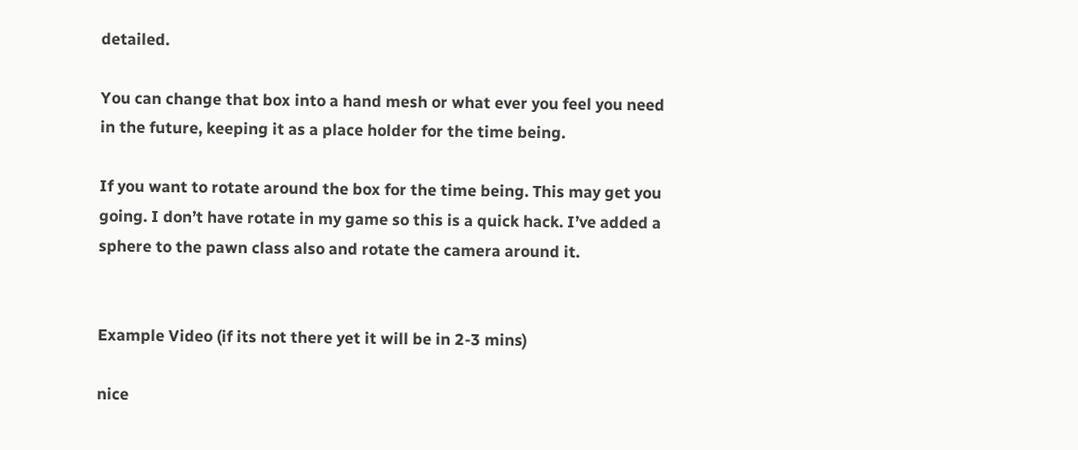detailed.

You can change that box into a hand mesh or what ever you feel you need in the future, keeping it as a place holder for the time being.

If you want to rotate around the box for the time being. This may get you going. I don’t have rotate in my game so this is a quick hack. I’ve added a sphere to the pawn class also and rotate the camera around it.


Example Video (if its not there yet it will be in 2-3 mins)

nice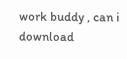work buddy , can i download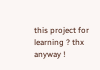this project for learning ? thx anyway !